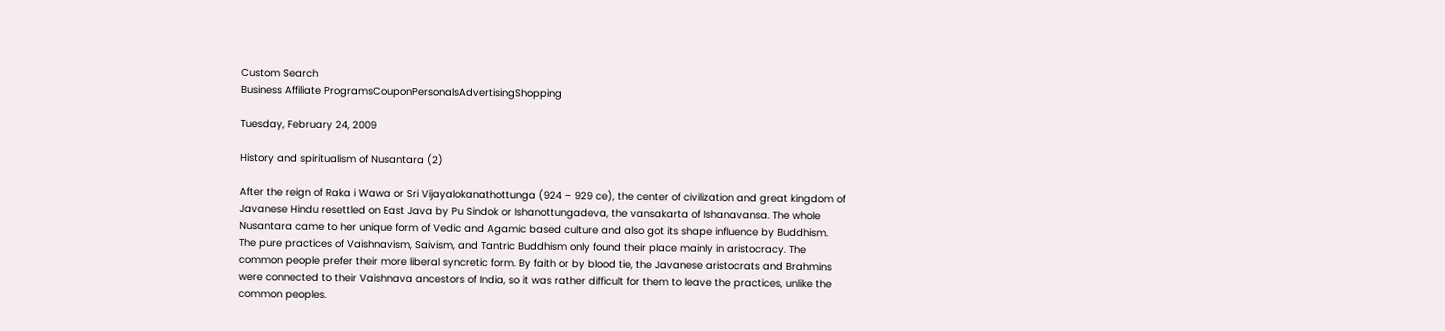Custom Search
Business Affiliate ProgramsCouponPersonalsAdvertisingShopping

Tuesday, February 24, 2009

History and spiritualism of Nusantara (2)

After the reign of Raka i Wawa or Sri Vijayalokanathottunga (924 – 929 ce), the center of civilization and great kingdom of Javanese Hindu resettled on East Java by Pu Sindok or Ishanottungadeva, the vansakarta of Ishanavansa. The whole Nusantara came to her unique form of Vedic and Agamic based culture and also got its shape influence by Buddhism. The pure practices of Vaishnavism, Saivism, and Tantric Buddhism only found their place mainly in aristocracy. The common people prefer their more liberal syncretic form. By faith or by blood tie, the Javanese aristocrats and Brahmins were connected to their Vaishnava ancestors of India, so it was rather difficult for them to leave the practices, unlike the common peoples.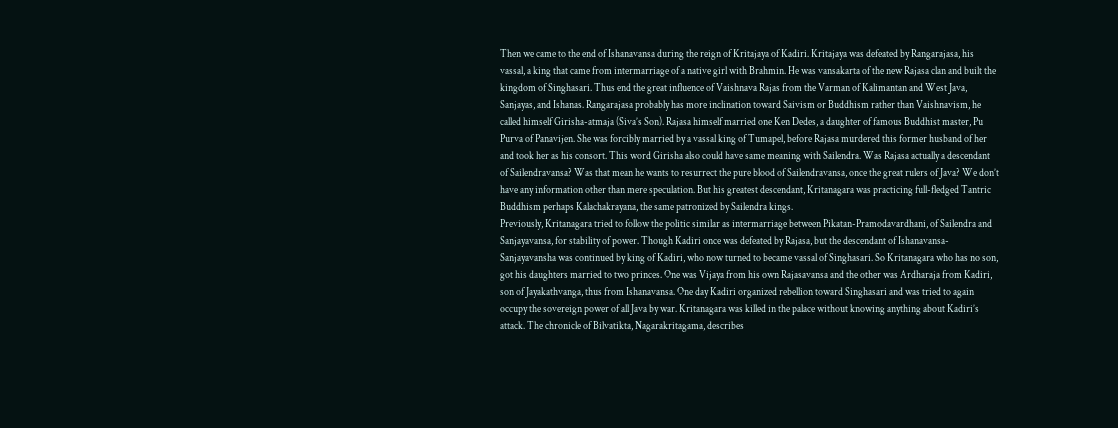Then we came to the end of Ishanavansa during the reign of Kritajaya of Kadiri. Kritajaya was defeated by Rangarajasa, his vassal, a king that came from intermarriage of a native girl with Brahmin. He was vansakarta of the new Rajasa clan and built the kingdom of Singhasari. Thus end the great influence of Vaishnava Rajas from the Varman of Kalimantan and West Java, Sanjayas, and Ishanas. Rangarajasa probably has more inclination toward Saivism or Buddhism rather than Vaishnavism, he called himself Girisha-atmaja (Siva’s Son). Rajasa himself married one Ken Dedes, a daughter of famous Buddhist master, Pu Purva of Panavijen. She was forcibly married by a vassal king of Tumapel, before Rajasa murdered this former husband of her and took her as his consort. This word Girisha also could have same meaning with Sailendra. Was Rajasa actually a descendant of Sailendravansa? Was that mean he wants to resurrect the pure blood of Sailendravansa, once the great rulers of Java? We don’t have any information other than mere speculation. But his greatest descendant, Kritanagara was practicing full-fledged Tantric Buddhism perhaps Kalachakrayana, the same patronized by Sailendra kings.
Previously, Kritanagara tried to follow the politic similar as intermarriage between Pikatan-Pramodavardhani, of Sailendra and Sanjayavansa, for stability of power. Though Kadiri once was defeated by Rajasa, but the descendant of Ishanavansa-Sanjayavansha was continued by king of Kadiri, who now turned to became vassal of Singhasari. So Kritanagara who has no son, got his daughters married to two princes. One was Vijaya from his own Rajasavansa and the other was Ardharaja from Kadiri, son of Jayakathvanga, thus from Ishanavansa. One day Kadiri organized rebellion toward Singhasari and was tried to again occupy the sovereign power of all Java by war. Kritanagara was killed in the palace without knowing anything about Kadiri’s attack. The chronicle of Bilvatikta, Nagarakritagama, describes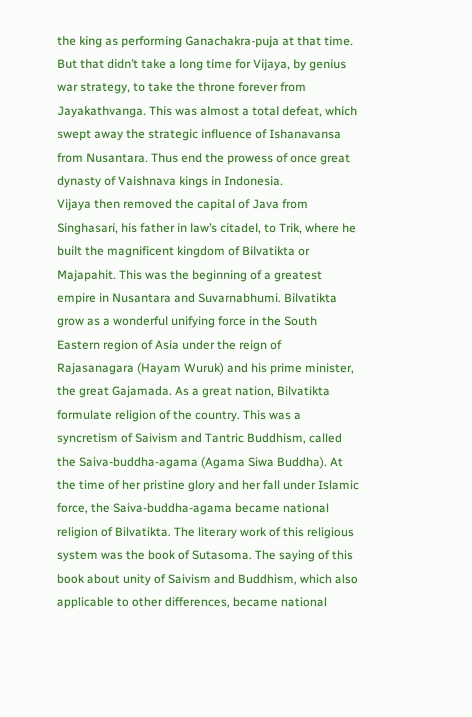the king as performing Ganachakra-puja at that time. But that didn’t take a long time for Vijaya, by genius war strategy, to take the throne forever from Jayakathvanga. This was almost a total defeat, which swept away the strategic influence of Ishanavansa from Nusantara. Thus end the prowess of once great dynasty of Vaishnava kings in Indonesia.
Vijaya then removed the capital of Java from Singhasari, his father in law’s citadel, to Trik, where he built the magnificent kingdom of Bilvatikta or Majapahit. This was the beginning of a greatest empire in Nusantara and Suvarnabhumi. Bilvatikta grow as a wonderful unifying force in the South Eastern region of Asia under the reign of Rajasanagara (Hayam Wuruk) and his prime minister, the great Gajamada. As a great nation, Bilvatikta formulate religion of the country. This was a syncretism of Saivism and Tantric Buddhism, called the Saiva-buddha-agama (Agama Siwa Buddha). At the time of her pristine glory and her fall under Islamic force, the Saiva-buddha-agama became national religion of Bilvatikta. The literary work of this religious system was the book of Sutasoma. The saying of this book about unity of Saivism and Buddhism, which also applicable to other differences, became national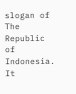slogan of The Republic of Indonesia. It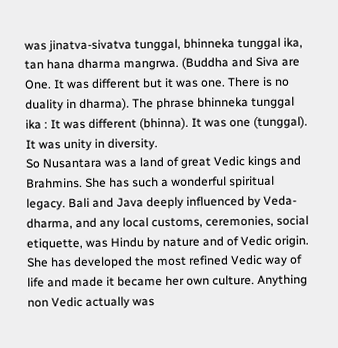was jinatva-sivatva tunggal, bhinneka tunggal ika, tan hana dharma mangrwa. (Buddha and Siva are One. It was different but it was one. There is no duality in dharma). The phrase bhinneka tunggal ika : It was different (bhinna). It was one (tunggal). It was unity in diversity.
So Nusantara was a land of great Vedic kings and Brahmins. She has such a wonderful spiritual legacy. Bali and Java deeply influenced by Veda-dharma, and any local customs, ceremonies, social etiquette, was Hindu by nature and of Vedic origin. She has developed the most refined Vedic way of life and made it became her own culture. Anything non Vedic actually was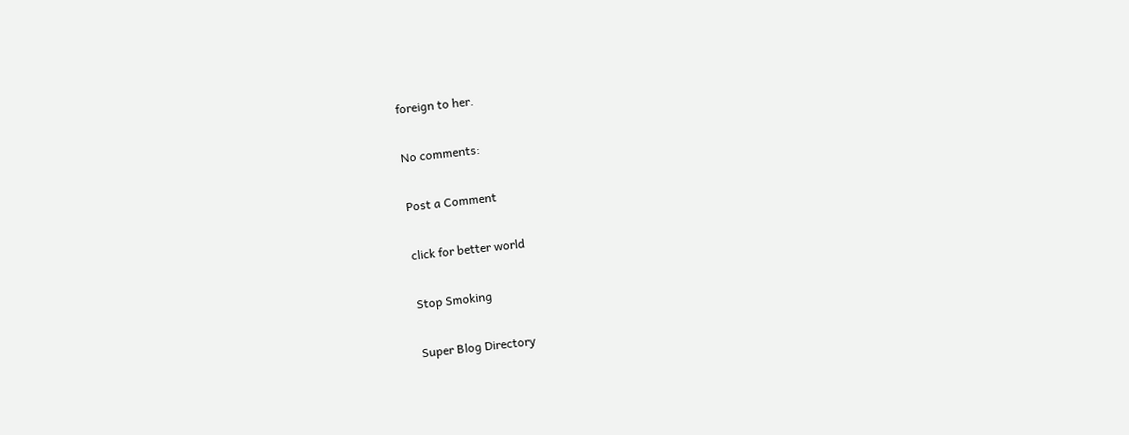foreign to her.

No comments:

Post a Comment

click for better world

Stop Smoking

Super Blog Directory